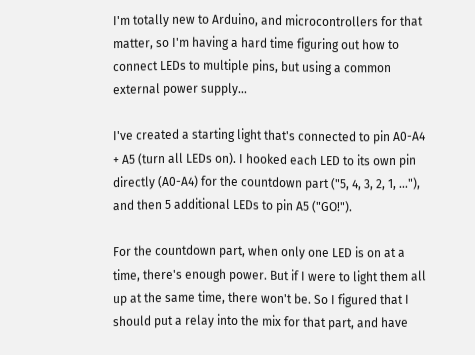I'm totally new to Arduino, and microcontrollers for that matter, so I'm having a hard time figuring out how to connect LEDs to multiple pins, but using a common external power supply...

I've created a starting light that's connected to pin A0-A4 + A5 (turn all LEDs on). I hooked each LED to its own pin directly (A0-A4) for the countdown part ("5, 4, 3, 2, 1, ..."), and then 5 additional LEDs to pin A5 ("GO!").

For the countdown part, when only one LED is on at a time, there's enough power. But if I were to light them all up at the same time, there won't be. So I figured that I should put a relay into the mix for that part, and have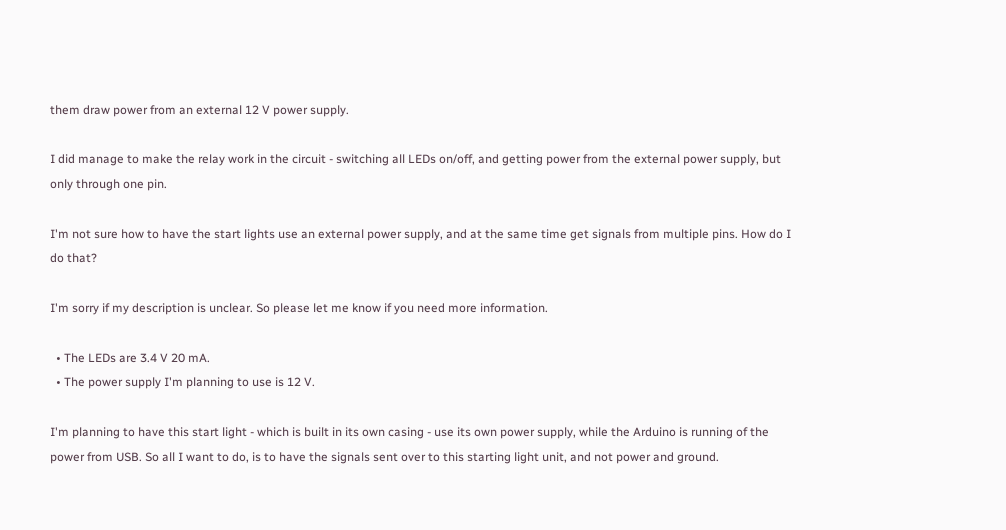them draw power from an external 12 V power supply.

I did manage to make the relay work in the circuit - switching all LEDs on/off, and getting power from the external power supply, but only through one pin.

I'm not sure how to have the start lights use an external power supply, and at the same time get signals from multiple pins. How do I do that?

I'm sorry if my description is unclear. So please let me know if you need more information.

  • The LEDs are 3.4 V 20 mA.
  • The power supply I'm planning to use is 12 V.

I'm planning to have this start light - which is built in its own casing - use its own power supply, while the Arduino is running of the power from USB. So all I want to do, is to have the signals sent over to this starting light unit, and not power and ground.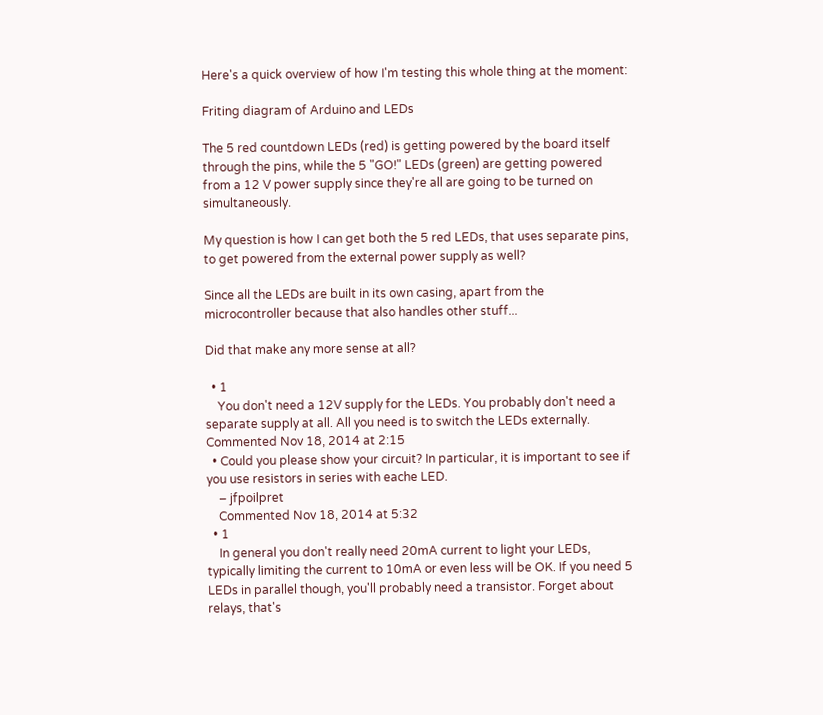Here's a quick overview of how I'm testing this whole thing at the moment:

Friting diagram of Arduino and LEDs

The 5 red countdown LEDs (red) is getting powered by the board itself through the pins, while the 5 "GO!" LEDs (green) are getting powered from a 12 V power supply since they're all are going to be turned on simultaneously.

My question is how I can get both the 5 red LEDs, that uses separate pins, to get powered from the external power supply as well?

Since all the LEDs are built in its own casing, apart from the microcontroller because that also handles other stuff...

Did that make any more sense at all?

  • 1
    You don't need a 12V supply for the LEDs. You probably don't need a separate supply at all. All you need is to switch the LEDs externally. Commented Nov 18, 2014 at 2:15
  • Could you please show your circuit? In particular, it is important to see if you use resistors in series with eache LED.
    – jfpoilpret
    Commented Nov 18, 2014 at 5:32
  • 1
    In general you don't really need 20mA current to light your LEDs, typically limiting the current to 10mA or even less will be OK. If you need 5 LEDs in parallel though, you'll probably need a transistor. Forget about relays, that's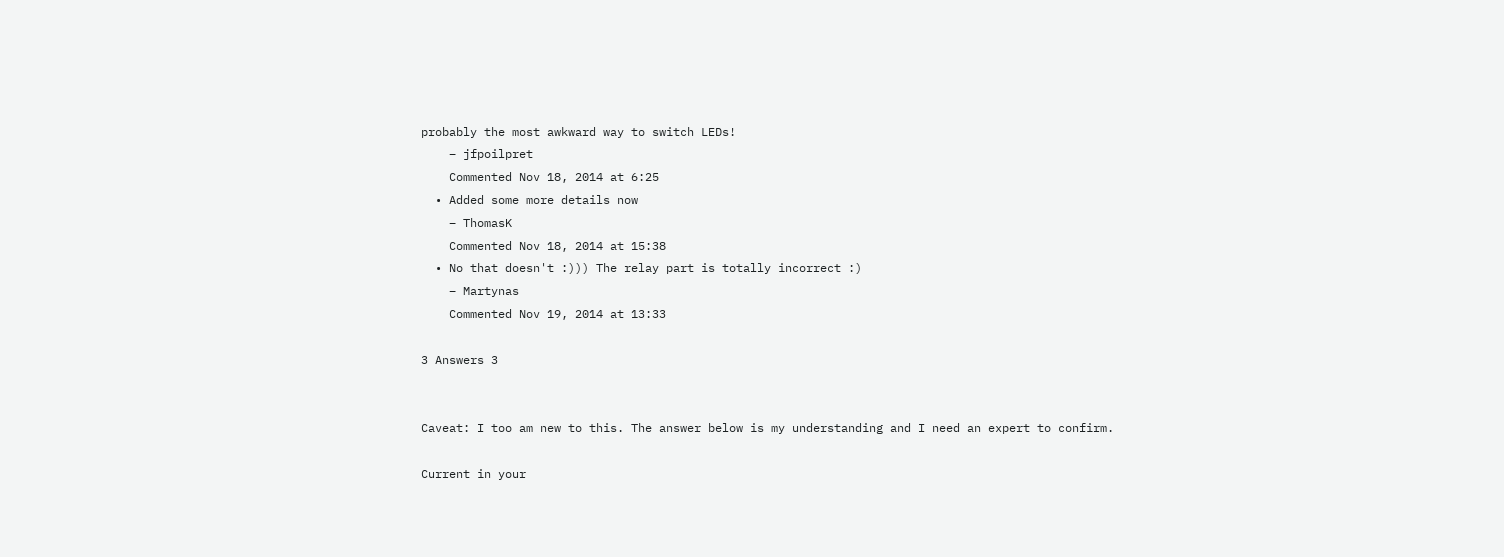probably the most awkward way to switch LEDs!
    – jfpoilpret
    Commented Nov 18, 2014 at 6:25
  • Added some more details now
    – ThomasK
    Commented Nov 18, 2014 at 15:38
  • No that doesn't :))) The relay part is totally incorrect :)
    – Martynas
    Commented Nov 19, 2014 at 13:33

3 Answers 3


Caveat: I too am new to this. The answer below is my understanding and I need an expert to confirm.

Current in your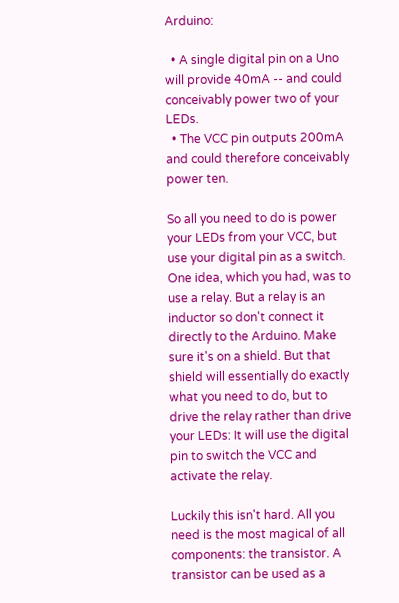Arduino:

  • A single digital pin on a Uno will provide 40mA -- and could conceivably power two of your LEDs.
  • The VCC pin outputs 200mA and could therefore conceivably power ten.

So all you need to do is power your LEDs from your VCC, but use your digital pin as a switch. One idea, which you had, was to use a relay. But a relay is an inductor so don't connect it directly to the Arduino. Make sure it's on a shield. But that shield will essentially do exactly what you need to do, but to drive the relay rather than drive your LEDs: It will use the digital pin to switch the VCC and activate the relay.

Luckily this isn't hard. All you need is the most magical of all components: the transistor. A transistor can be used as a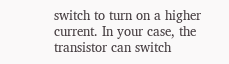switch to turn on a higher current. In your case, the transistor can switch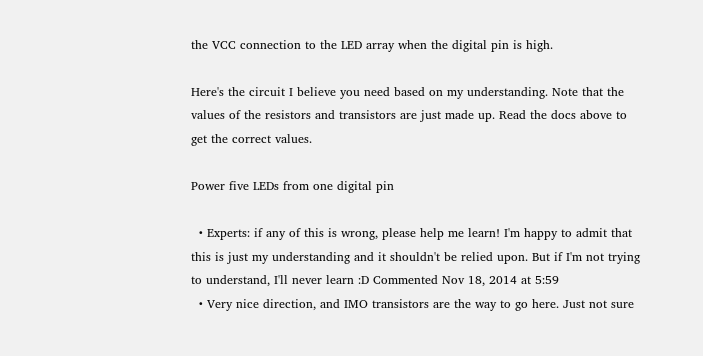the VCC connection to the LED array when the digital pin is high.

Here's the circuit I believe you need based on my understanding. Note that the values of the resistors and transistors are just made up. Read the docs above to get the correct values.

Power five LEDs from one digital pin

  • Experts: if any of this is wrong, please help me learn! I'm happy to admit that this is just my understanding and it shouldn't be relied upon. But if I'm not trying to understand, I'll never learn :D Commented Nov 18, 2014 at 5:59
  • Very nice direction, and IMO transistors are the way to go here. Just not sure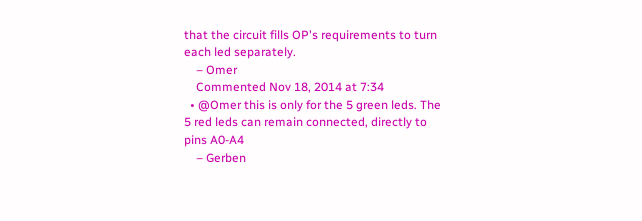that the circuit fills OP's requirements to turn each led separately.
    – Omer
    Commented Nov 18, 2014 at 7:34
  • @Omer this is only for the 5 green leds. The 5 red leds can remain connected, directly to pins A0-A4
    – Gerben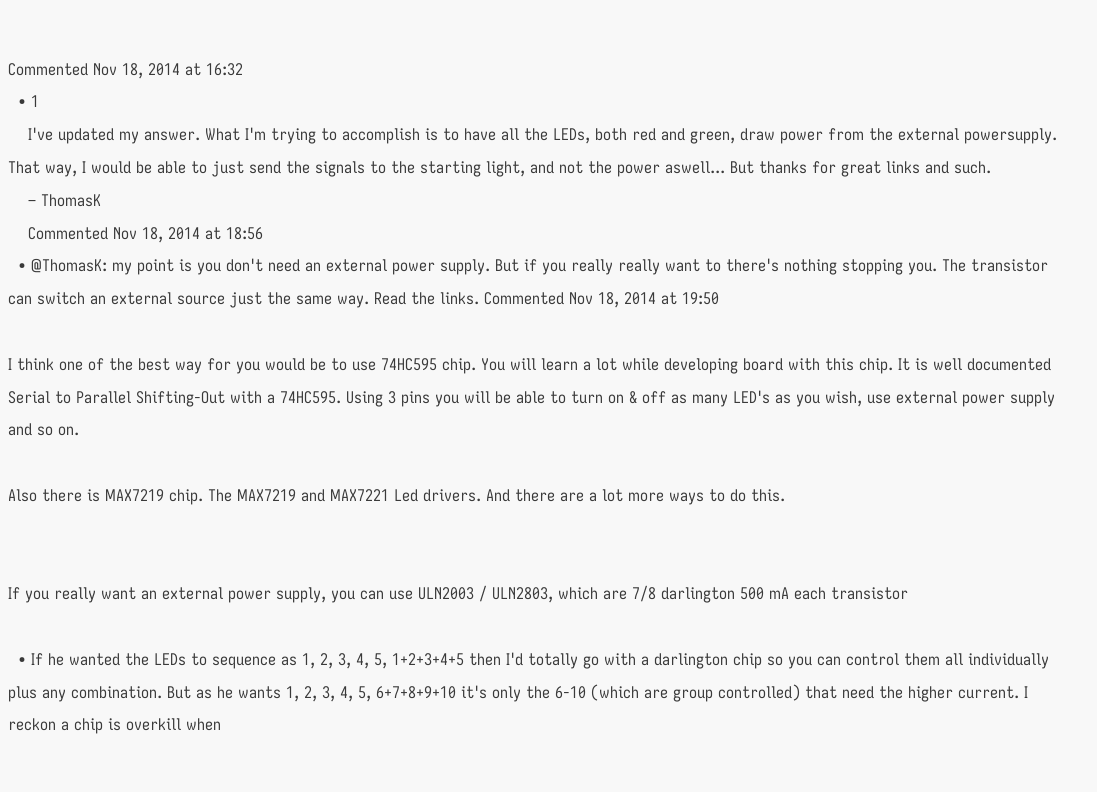Commented Nov 18, 2014 at 16:32
  • 1
    I've updated my answer. What I'm trying to accomplish is to have all the LEDs, both red and green, draw power from the external powersupply. That way, I would be able to just send the signals to the starting light, and not the power aswell... But thanks for great links and such.
    – ThomasK
    Commented Nov 18, 2014 at 18:56
  • @ThomasK: my point is you don't need an external power supply. But if you really really want to there's nothing stopping you. The transistor can switch an external source just the same way. Read the links. Commented Nov 18, 2014 at 19:50

I think one of the best way for you would be to use 74HC595 chip. You will learn a lot while developing board with this chip. It is well documented Serial to Parallel Shifting-Out with a 74HC595. Using 3 pins you will be able to turn on & off as many LED's as you wish, use external power supply and so on.

Also there is MAX7219 chip. The MAX7219 and MAX7221 Led drivers. And there are a lot more ways to do this.


If you really want an external power supply, you can use ULN2003 / ULN2803, which are 7/8 darlington 500 mA each transistor

  • If he wanted the LEDs to sequence as 1, 2, 3, 4, 5, 1+2+3+4+5 then I'd totally go with a darlington chip so you can control them all individually plus any combination. But as he wants 1, 2, 3, 4, 5, 6+7+8+9+10 it's only the 6-10 (which are group controlled) that need the higher current. I reckon a chip is overkill when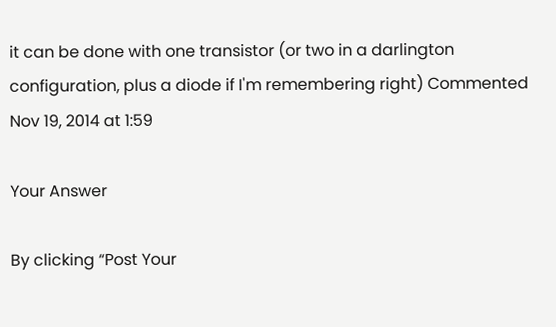it can be done with one transistor (or two in a darlington configuration, plus a diode if I'm remembering right) Commented Nov 19, 2014 at 1:59

Your Answer

By clicking “Post Your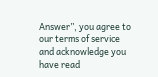Answer”, you agree to our terms of service and acknowledge you have read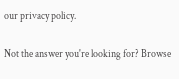our privacy policy.

Not the answer you're looking for? Browse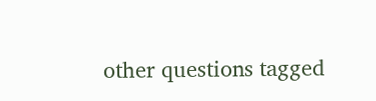other questions tagged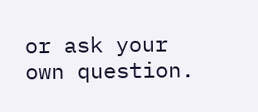or ask your own question.